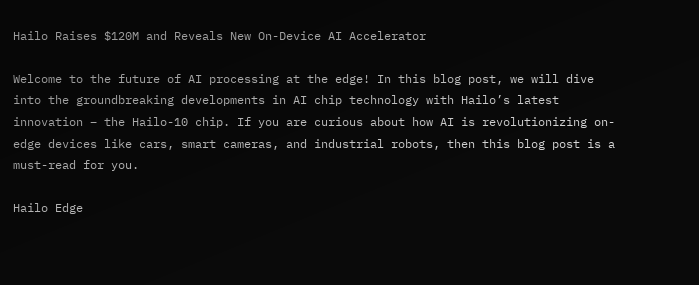Hailo Raises $120M and Reveals New On-Device AI Accelerator

Welcome to the future of AI processing at the edge! In this blog post, we will dive into the groundbreaking developments in AI chip technology with Hailo’s latest innovation – the Hailo-10 chip. If you are curious about how AI is revolutionizing on-edge devices like cars, smart cameras, and industrial robots, then this blog post is a must-read for you.

Hailo Edge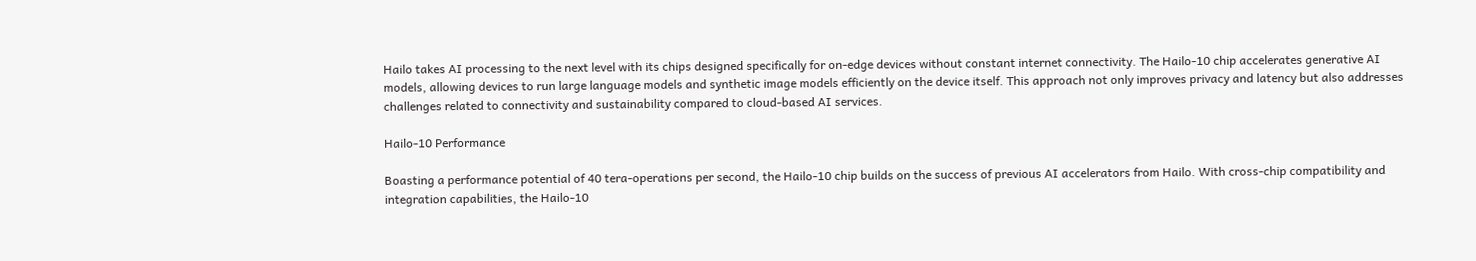Hailo takes AI processing to the next level with its chips designed specifically for on-edge devices without constant internet connectivity. The Hailo-10 chip accelerates generative AI models, allowing devices to run large language models and synthetic image models efficiently on the device itself. This approach not only improves privacy and latency but also addresses challenges related to connectivity and sustainability compared to cloud-based AI services.

Hailo-10 Performance

Boasting a performance potential of 40 tera-operations per second, the Hailo-10 chip builds on the success of previous AI accelerators from Hailo. With cross-chip compatibility and integration capabilities, the Hailo-10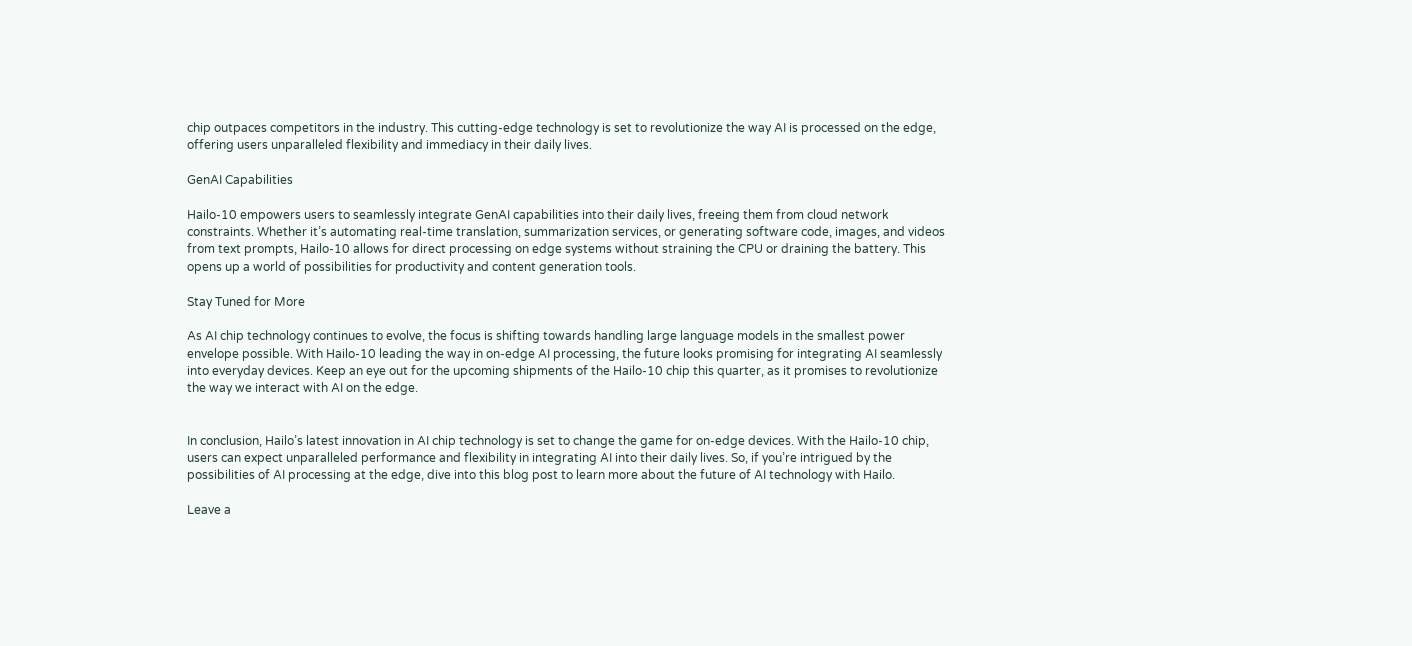chip outpaces competitors in the industry. This cutting-edge technology is set to revolutionize the way AI is processed on the edge, offering users unparalleled flexibility and immediacy in their daily lives.

GenAI Capabilities

Hailo-10 empowers users to seamlessly integrate GenAI capabilities into their daily lives, freeing them from cloud network constraints. Whether it’s automating real-time translation, summarization services, or generating software code, images, and videos from text prompts, Hailo-10 allows for direct processing on edge systems without straining the CPU or draining the battery. This opens up a world of possibilities for productivity and content generation tools.

Stay Tuned for More

As AI chip technology continues to evolve, the focus is shifting towards handling large language models in the smallest power envelope possible. With Hailo-10 leading the way in on-edge AI processing, the future looks promising for integrating AI seamlessly into everyday devices. Keep an eye out for the upcoming shipments of the Hailo-10 chip this quarter, as it promises to revolutionize the way we interact with AI on the edge.


In conclusion, Hailo’s latest innovation in AI chip technology is set to change the game for on-edge devices. With the Hailo-10 chip, users can expect unparalleled performance and flexibility in integrating AI into their daily lives. So, if you’re intrigued by the possibilities of AI processing at the edge, dive into this blog post to learn more about the future of AI technology with Hailo.

Leave a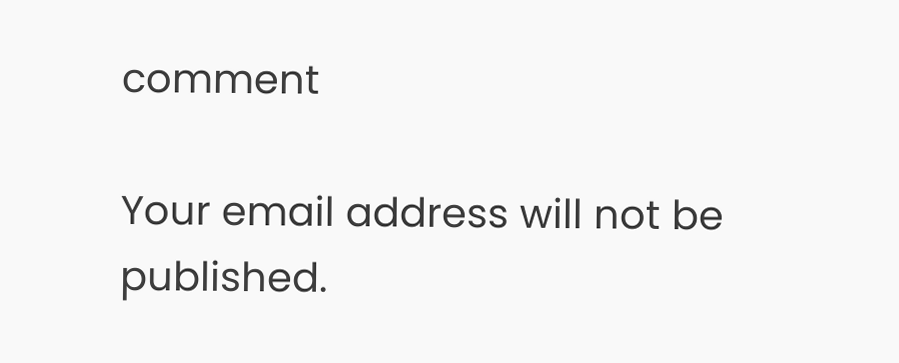comment

Your email address will not be published.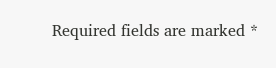Required fields are marked *